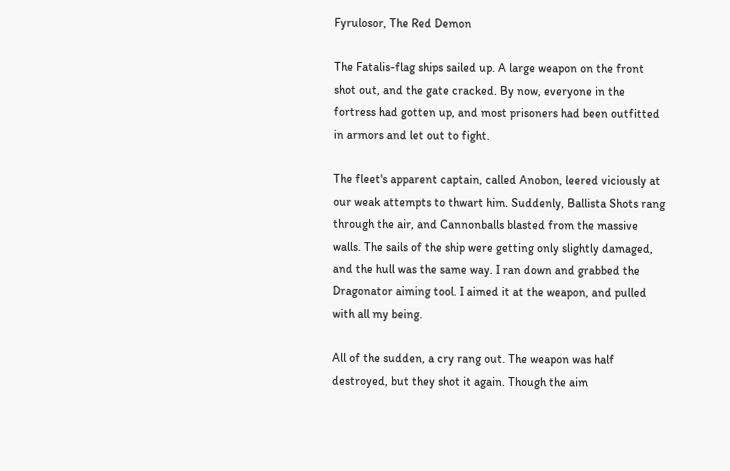Fyrulosor, The Red Demon

The Fatalis-flag ships sailed up. A large weapon on the front shot out, and the gate cracked. By now, everyone in the fortress had gotten up, and most prisoners had been outfitted in armors and let out to fight.

The fleet's apparent captain, called Anobon, leered viciously at our weak attempts to thwart him. Suddenly, Ballista Shots rang through the air, and Cannonballs blasted from the massive walls. The sails of the ship were getting only slightly damaged, and the hull was the same way. I ran down and grabbed the Dragonator aiming tool. I aimed it at the weapon, and pulled with all my being.

All of the sudden, a cry rang out. The weapon was half destroyed, but they shot it again. Though the aim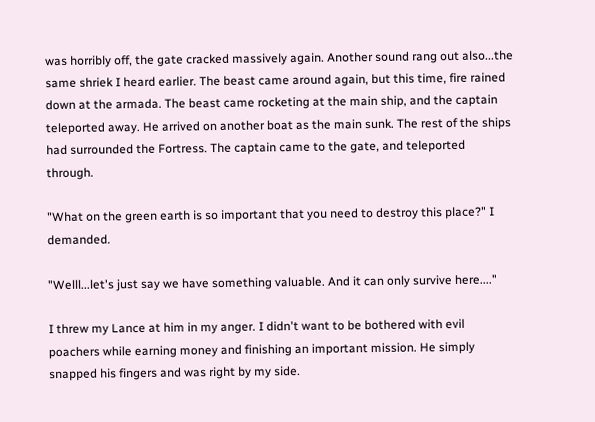was horribly off, the gate cracked massively again. Another sound rang out also...the same shriek I heard earlier. The beast came around again, but this time, fire rained down at the armada. The beast came rocketing at the main ship, and the captain teleported away. He arrived on another boat as the main sunk. The rest of the ships had surrounded the Fortress. The captain came to the gate, and teleported through.

"What on the green earth is so important that you need to destroy this place?" I demanded.

"Welll...let's just say we have something valuable. And it can only survive here...."

I threw my Lance at him in my anger. I didn't want to be bothered with evil poachers while earning money and finishing an important mission. He simply snapped his fingers and was right by my side.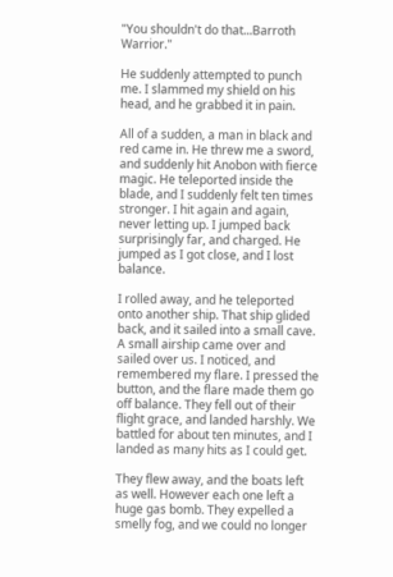"You shouldn't do that...Barroth Warrior."

He suddenly attempted to punch me. I slammed my shield on his head, and he grabbed it in pain.

All of a sudden, a man in black and red came in. He threw me a sword, and suddenly hit Anobon with fierce magic. He teleported inside the blade, and I suddenly felt ten times stronger. I hit again and again, never letting up. I jumped back surprisingly far, and charged. He jumped as I got close, and I lost balance.

I rolled away, and he teleported onto another ship. That ship glided back, and it sailed into a small cave. A small airship came over and sailed over us. I noticed, and remembered my flare. I pressed the button, and the flare made them go off balance. They fell out of their flight grace, and landed harshly. We battled for about ten minutes, and I landed as many hits as I could get.

They flew away, and the boats left as well. However each one left a huge gas bomb. They expelled a smelly fog, and we could no longer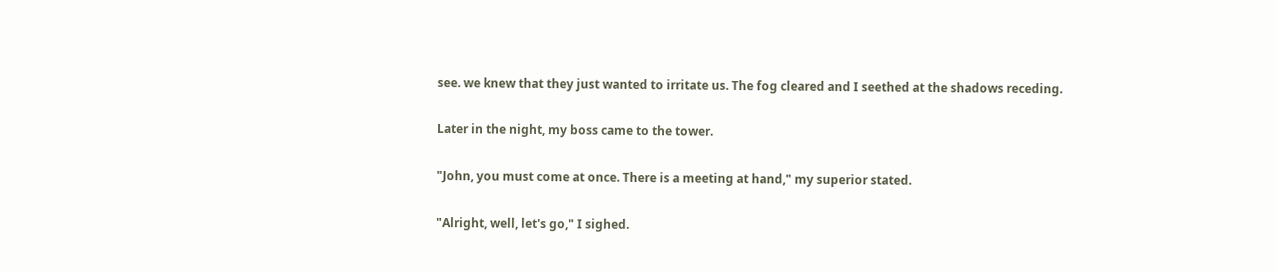see. we knew that they just wanted to irritate us. The fog cleared and I seethed at the shadows receding.

Later in the night, my boss came to the tower.

"John, you must come at once. There is a meeting at hand," my superior stated.

"Alright, well, let's go," I sighed.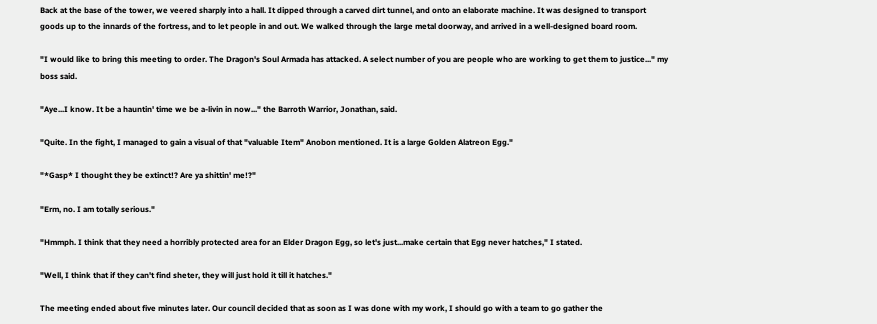Back at the base of the tower, we veered sharply into a hall. It dipped through a carved dirt tunnel, and onto an elaborate machine. It was designed to transport goods up to the innards of the fortress, and to let people in and out. We walked through the large metal doorway, and arrived in a well-designed board room.

"I would like to bring this meeting to order. The Dragon's Soul Armada has attacked. A select number of you are people who are working to get them to justice..." my boss said.

"Aye...I know. It be a hauntin' time we be a-livin in now..." the Barroth Warrior, Jonathan, said.

"Quite. In the fight, I managed to gain a visual of that "valuable Item" Anobon mentioned. It is a large Golden Alatreon Egg."

"*Gasp* I thought they be extinct!? Are ya shittin' me!?"

"Erm, no. I am totally serious."

"Hmmph. I think that they need a horribly protected area for an Elder Dragon Egg, so let's just...make certain that Egg never hatches," I stated.

"Well, I think that if they can't find sheter, they will just hold it till it hatches."

The meeting ended about five minutes later. Our council decided that as soon as I was done with my work, I should go with a team to go gather the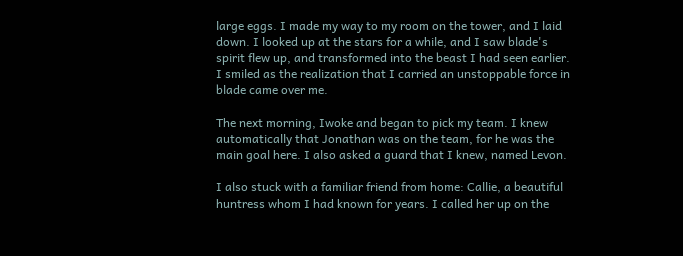large eggs. I made my way to my room on the tower, and I laid down. I looked up at the stars for a while, and I saw blade's spirit flew up, and transformed into the beast I had seen earlier. I smiled as the realization that I carried an unstoppable force in blade came over me.

The next morning, Iwoke and began to pick my team. I knew automatically that Jonathan was on the team, for he was the main goal here. I also asked a guard that I knew, named Levon.

I also stuck with a familiar friend from home: Callie, a beautiful huntress whom I had known for years. I called her up on the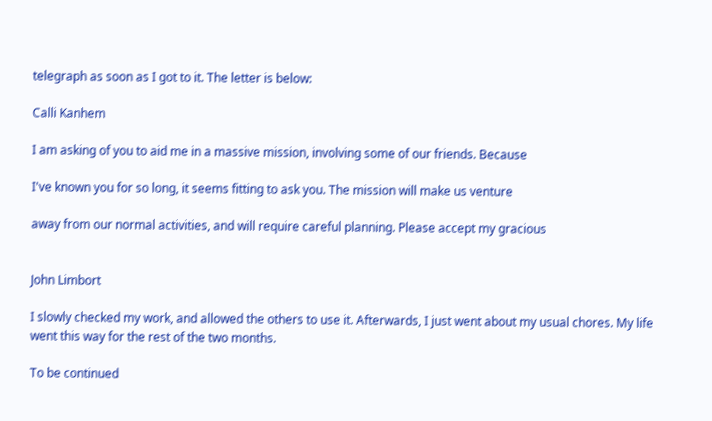telegraph as soon as I got to it. The letter is below:

Calli Kanhem

I am asking of you to aid me in a massive mission, involving some of our friends. Because

I've known you for so long, it seems fitting to ask you. The mission will make us venture

away from our normal activities, and will require careful planning. Please accept my gracious


John Limbort

I slowly checked my work, and allowed the others to use it. Afterwards, I just went about my usual chores. My life went this way for the rest of the two months.

To be continued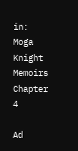in: Moga Knight Memoirs Chapter 4

Ad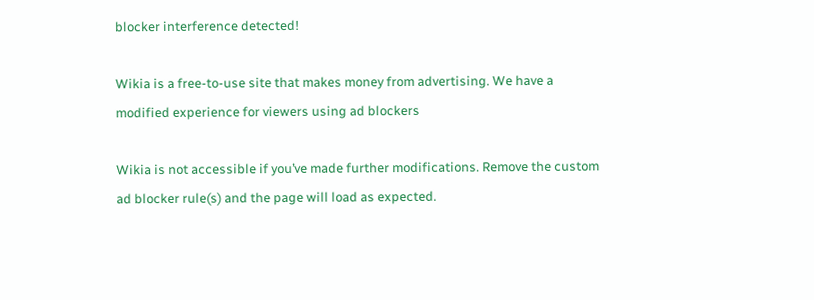blocker interference detected!

Wikia is a free-to-use site that makes money from advertising. We have a modified experience for viewers using ad blockers

Wikia is not accessible if you’ve made further modifications. Remove the custom ad blocker rule(s) and the page will load as expected.